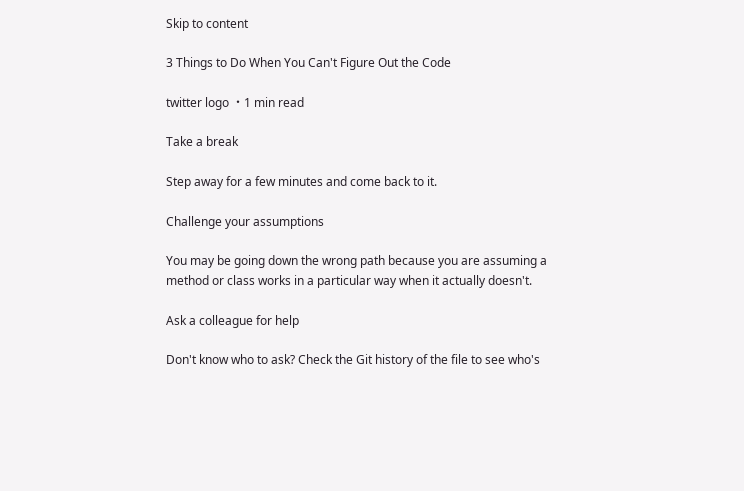Skip to content

3 Things to Do When You Can't Figure Out the Code

twitter logo ・1 min read

Take a break

Step away for a few minutes and come back to it.

Challenge your assumptions

You may be going down the wrong path because you are assuming a method or class works in a particular way when it actually doesn't.

Ask a colleague for help

Don't know who to ask? Check the Git history of the file to see who's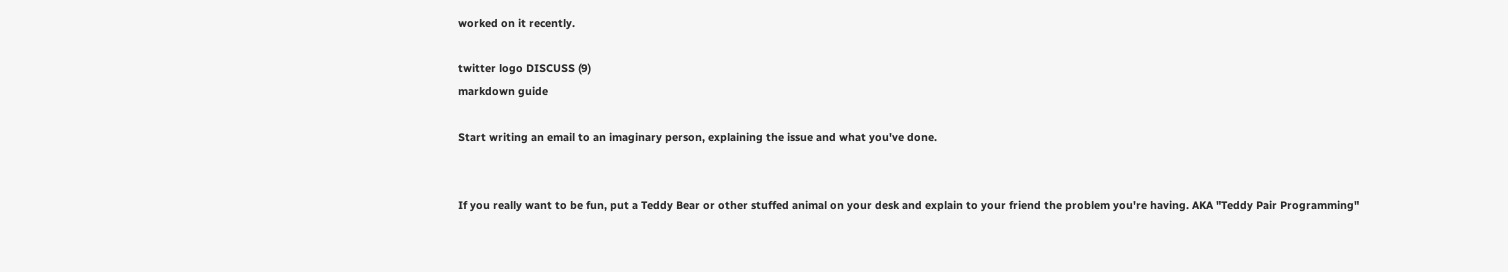worked on it recently.

twitter logo DISCUSS (9)
markdown guide

Start writing an email to an imaginary person, explaining the issue and what you've done.


If you really want to be fun, put a Teddy Bear or other stuffed animal on your desk and explain to your friend the problem you're having. AKA "Teddy Pair Programming"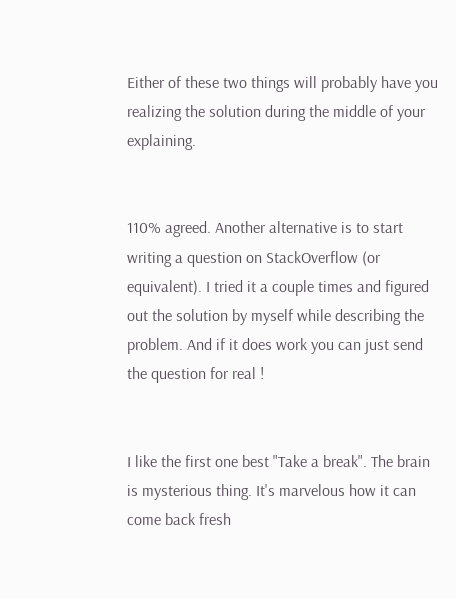Either of these two things will probably have you realizing the solution during the middle of your explaining.


110% agreed. Another alternative is to start writing a question on StackOverflow (or equivalent). I tried it a couple times and figured out the solution by myself while describing the problem. And if it does work you can just send the question for real !


I like the first one best "Take a break". The brain is mysterious thing. It's marvelous how it can come back fresh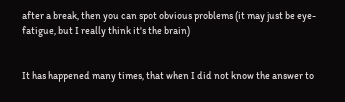after a break, then you can spot obvious problems (it may just be eye-fatigue, but I really think it's the brain)


It has happened many times, that when I did not know the answer to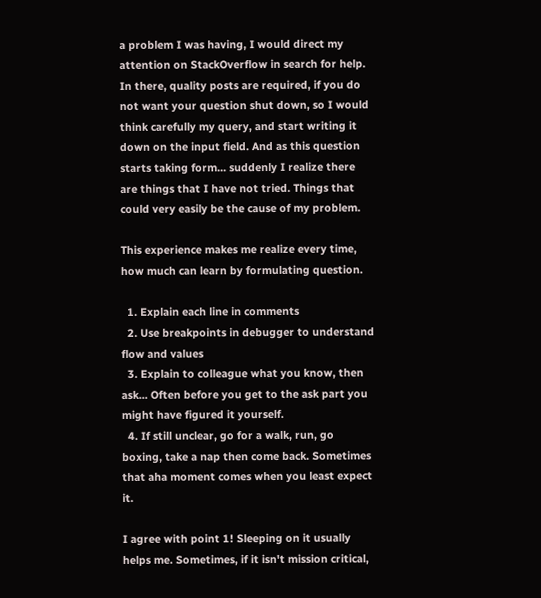a problem I was having, I would direct my attention on StackOverflow in search for help. In there, quality posts are required, if you do not want your question shut down, so I would think carefully my query, and start writing it down on the input field. And as this question starts taking form... suddenly I realize there are things that I have not tried. Things that could very easily be the cause of my problem.

This experience makes me realize every time, how much can learn by formulating question.

  1. Explain each line in comments
  2. Use breakpoints in debugger to understand flow and values
  3. Explain to colleague what you know, then ask... Often before you get to the ask part you might have figured it yourself.
  4. If still unclear, go for a walk, run, go boxing, take a nap then come back. Sometimes that aha moment comes when you least expect it.

I agree with point 1! Sleeping on it usually helps me. Sometimes, if it isn't mission critical,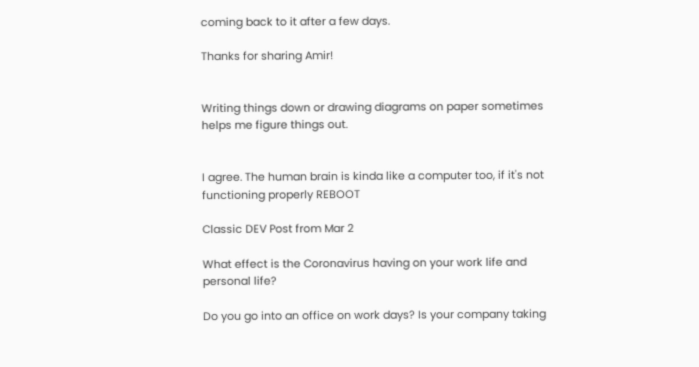coming back to it after a few days.

Thanks for sharing Amir!


Writing things down or drawing diagrams on paper sometimes helps me figure things out.


I agree. The human brain is kinda like a computer too, if it's not functioning properly REBOOT

Classic DEV Post from Mar 2

What effect is the Coronavirus having on your work life and personal life?

Do you go into an office on work days? Is your company taking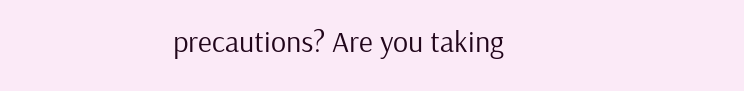precautions? Are you taking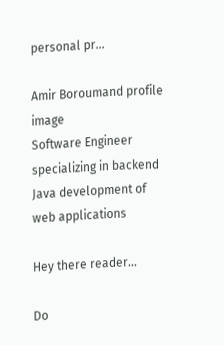personal pr...

Amir Boroumand profile image
Software Engineer specializing in backend Java development of web applications

Hey there reader...

Do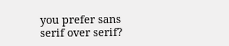you prefer sans serif over serif?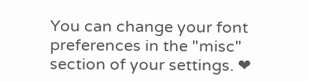You can change your font preferences in the "misc" section of your settings. ❤